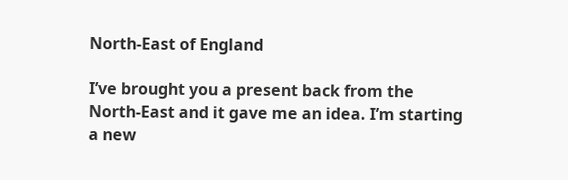North-East of England

I’ve brought you a present back from the North-East and it gave me an idea. I’m starting a new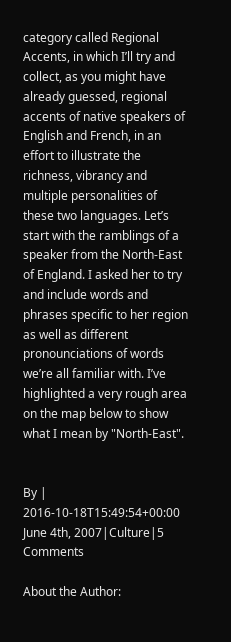category called Regional Accents, in which I’ll try and collect, as you might have already guessed, regional accents of native speakers of English and French, in an effort to illustrate the richness, vibrancy and multiple personalities of these two languages. Let’s start with the ramblings of a speaker from the North-East of England. I asked her to try and include words and phrases specific to her region as well as different pronounciations of words we’re all familiar with. I’ve highlighted a very rough area on the map below to show what I mean by "North-East".


By | 2016-10-18T15:49:54+00:00 June 4th, 2007|Culture|5 Comments

About the Author: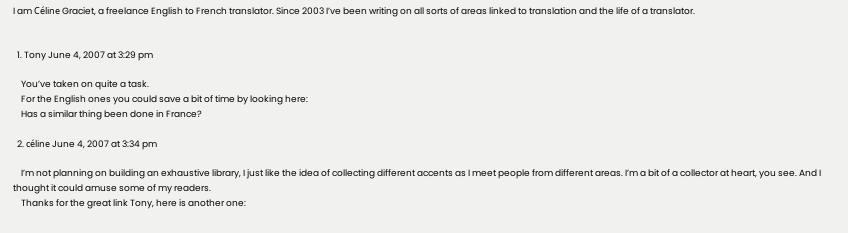I am Céline Graciet, a freelance English to French translator. Since 2003 I’ve been writing on all sorts of areas linked to translation and the life of a translator.


  1. Tony June 4, 2007 at 3:29 pm

    You’ve taken on quite a task.
    For the English ones you could save a bit of time by looking here:
    Has a similar thing been done in France?

  2. céline June 4, 2007 at 3:34 pm

    I’m not planning on building an exhaustive library, I just like the idea of collecting different accents as I meet people from different areas. I’m a bit of a collector at heart, you see. And I thought it could amuse some of my readers.
    Thanks for the great link Tony, here is another one: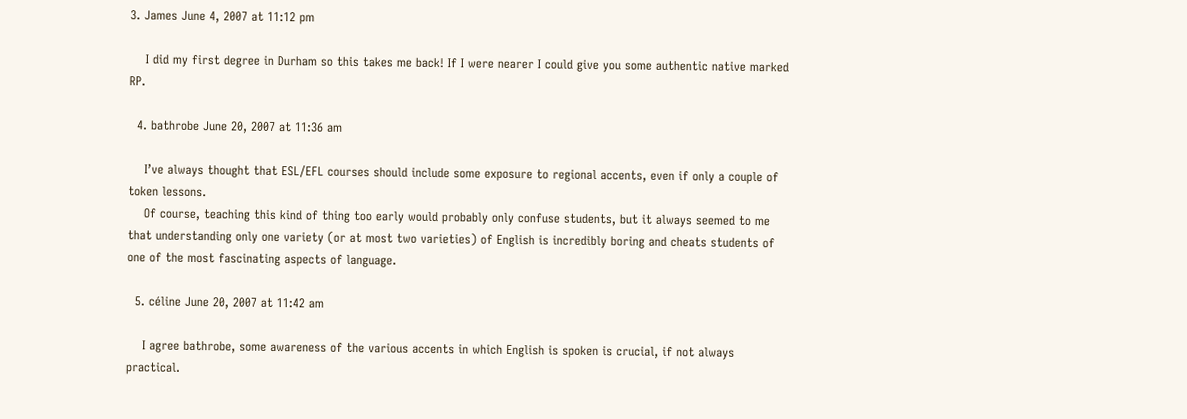3. James June 4, 2007 at 11:12 pm

    I did my first degree in Durham so this takes me back! If I were nearer I could give you some authentic native marked RP.

  4. bathrobe June 20, 2007 at 11:36 am

    I’ve always thought that ESL/EFL courses should include some exposure to regional accents, even if only a couple of token lessons.
    Of course, teaching this kind of thing too early would probably only confuse students, but it always seemed to me that understanding only one variety (or at most two varieties) of English is incredibly boring and cheats students of one of the most fascinating aspects of language.

  5. céline June 20, 2007 at 11:42 am

    I agree bathrobe, some awareness of the various accents in which English is spoken is crucial, if not always practical.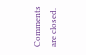Comments are closed.